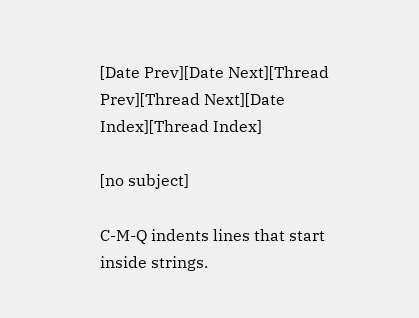[Date Prev][Date Next][Thread Prev][Thread Next][Date Index][Thread Index]

[no subject]

C-M-Q indents lines that start inside strings.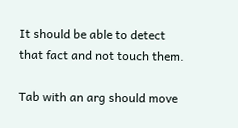It should be able to detect that fact and not touch them.

Tab with an arg should move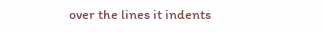over the lines it indents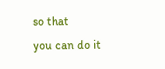so that
you can do it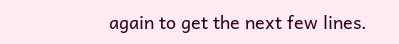again to get the next few lines.